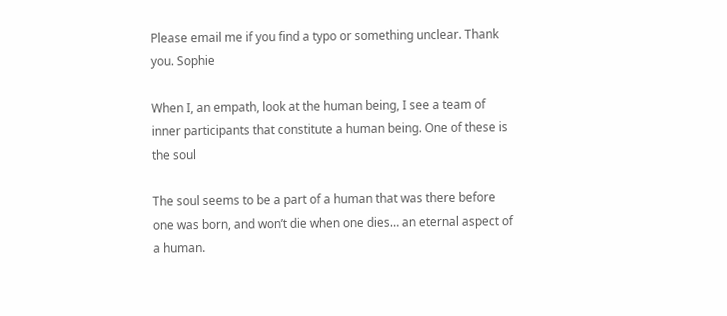Please email me if you find a typo or something unclear. Thank you. Sophie

When I, an empath, look at the human being, I see a team of inner participants that constitute a human being. One of these is the soul

The soul seems to be a part of a human that was there before one was born, and won’t die when one dies… an eternal aspect of a human.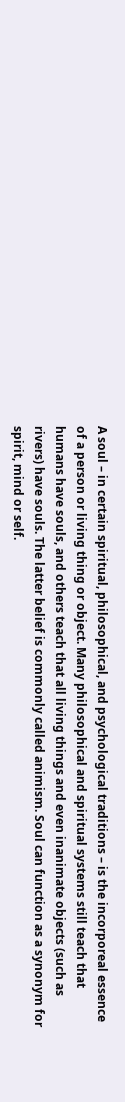A soul – in certain spiritual, philosophical, and psychological traditions – is the incorporeal essence of a person or living thing or object. Many philosophical and spiritual systems still teach that humans have souls, and others teach that all living things and even inanimate objects (such as rivers) have souls. The latter belief is commonly called animism. Soul can function as a synonym for spirit, mind or self.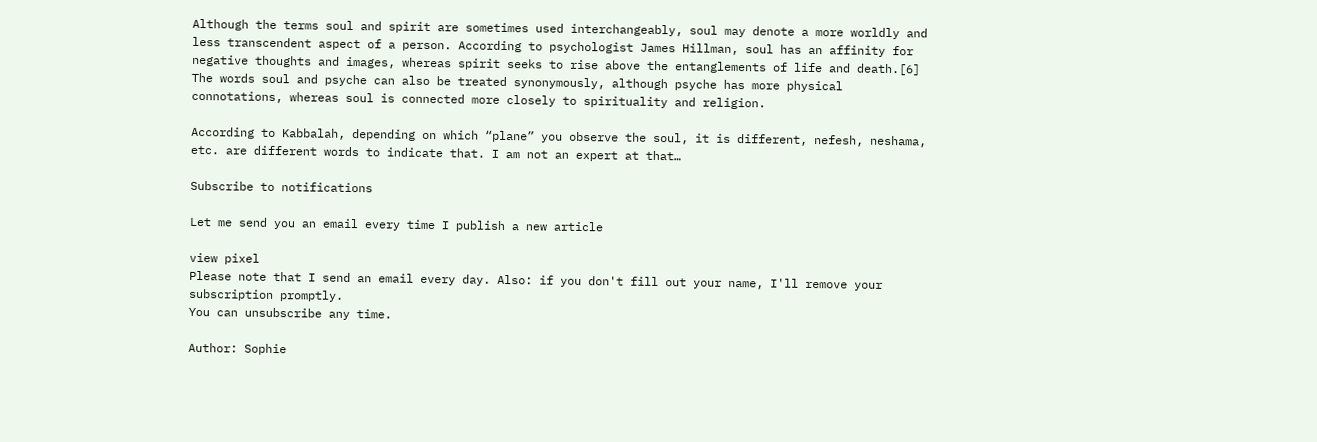Although the terms soul and spirit are sometimes used interchangeably, soul may denote a more worldly and less transcendent aspect of a person. According to psychologist James Hillman, soul has an affinity for negative thoughts and images, whereas spirit seeks to rise above the entanglements of life and death.[6] The words soul and psyche can also be treated synonymously, although psyche has more physical connotations, whereas soul is connected more closely to spirituality and religion.

According to Kabbalah, depending on which “plane” you observe the soul, it is different, nefesh, neshama, etc. are different words to indicate that. I am not an expert at that…

Subscribe to notifications

Let me send you an email every time I publish a new article

view pixel
Please note that I send an email every day. Also: if you don't fill out your name, I'll remove your subscription promptly.
You can unsubscribe any time.

Author: Sophie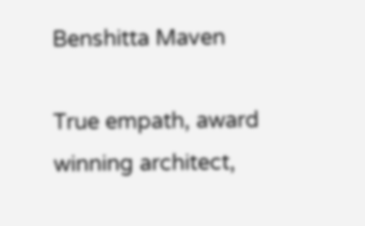Benshitta Maven

True empath, award winning architect,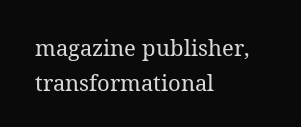magazine publisher, transformational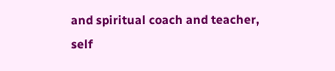and spiritual coach and teacher, self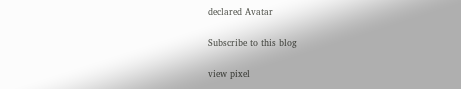declared Avatar

Subscribe to this blog

view pixel